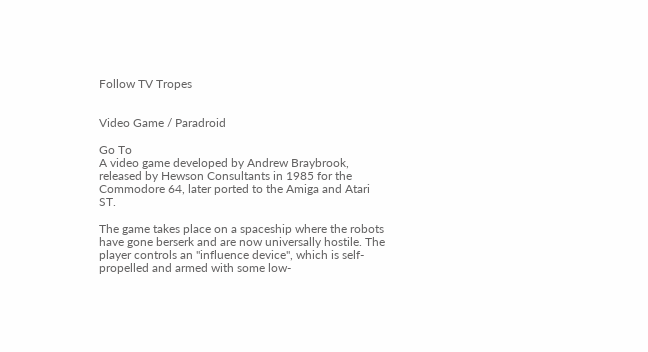Follow TV Tropes


Video Game / Paradroid

Go To
A video game developed by Andrew Braybrook, released by Hewson Consultants in 1985 for the Commodore 64, later ported to the Amiga and Atari ST.

The game takes place on a spaceship where the robots have gone berserk and are now universally hostile. The player controls an "influence device", which is self-propelled and armed with some low-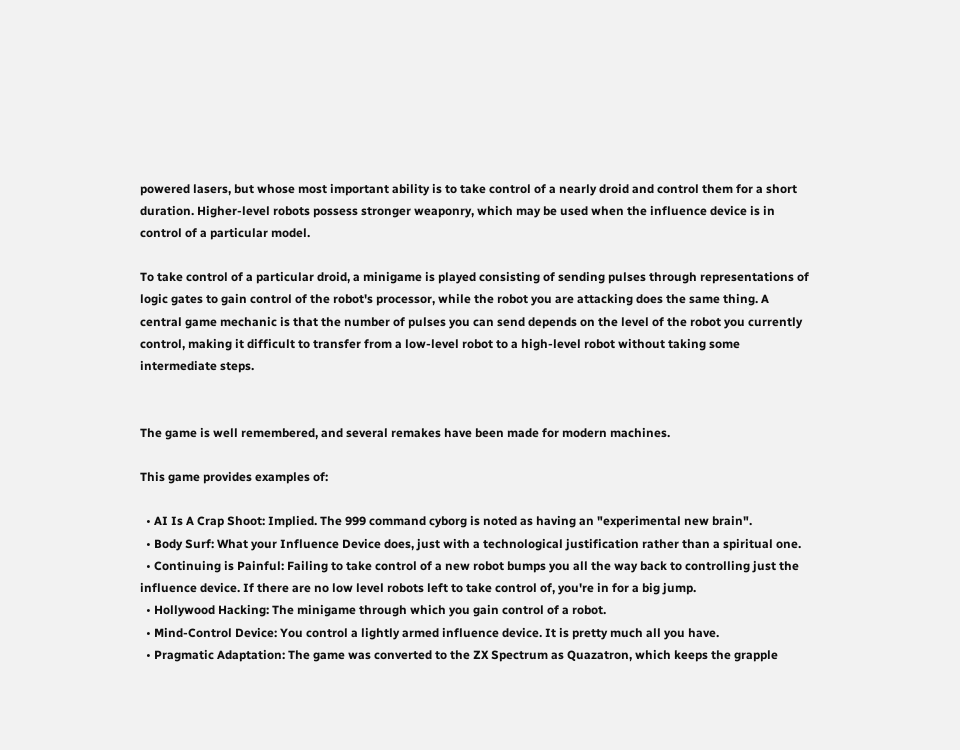powered lasers, but whose most important ability is to take control of a nearly droid and control them for a short duration. Higher-level robots possess stronger weaponry, which may be used when the influence device is in control of a particular model.

To take control of a particular droid, a minigame is played consisting of sending pulses through representations of logic gates to gain control of the robot's processor, while the robot you are attacking does the same thing. A central game mechanic is that the number of pulses you can send depends on the level of the robot you currently control, making it difficult to transfer from a low-level robot to a high-level robot without taking some intermediate steps.


The game is well remembered, and several remakes have been made for modern machines.

This game provides examples of:

  • AI Is A Crap Shoot: Implied. The 999 command cyborg is noted as having an "experimental new brain".
  • Body Surf: What your Influence Device does, just with a technological justification rather than a spiritual one.
  • Continuing is Painful: Failing to take control of a new robot bumps you all the way back to controlling just the influence device. If there are no low level robots left to take control of, you're in for a big jump.
  • Hollywood Hacking: The minigame through which you gain control of a robot.
  • Mind-Control Device: You control a lightly armed influence device. It is pretty much all you have.
  • Pragmatic Adaptation: The game was converted to the ZX Spectrum as Quazatron, which keeps the grapple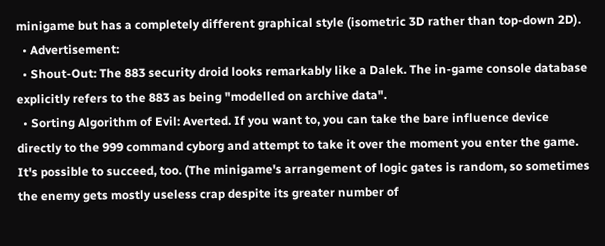minigame but has a completely different graphical style (isometric 3D rather than top-down 2D).
  • Advertisement:
  • Shout-Out: The 883 security droid looks remarkably like a Dalek. The in-game console database explicitly refers to the 883 as being "modelled on archive data".
  • Sorting Algorithm of Evil: Averted. If you want to, you can take the bare influence device directly to the 999 command cyborg and attempt to take it over the moment you enter the game. It's possible to succeed, too. (The minigame's arrangement of logic gates is random, so sometimes the enemy gets mostly useless crap despite its greater number of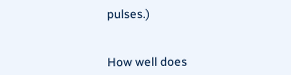pulses.)


How well does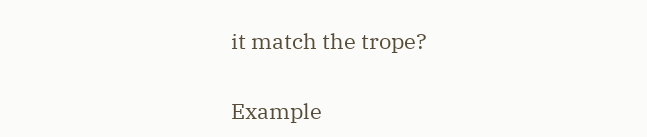it match the trope?

Example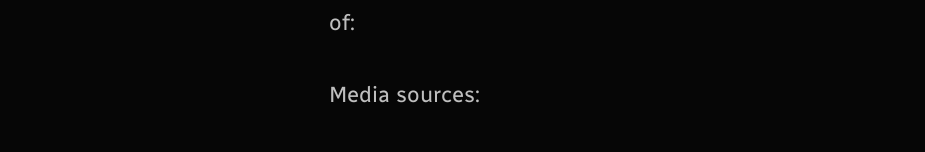of:


Media sources: